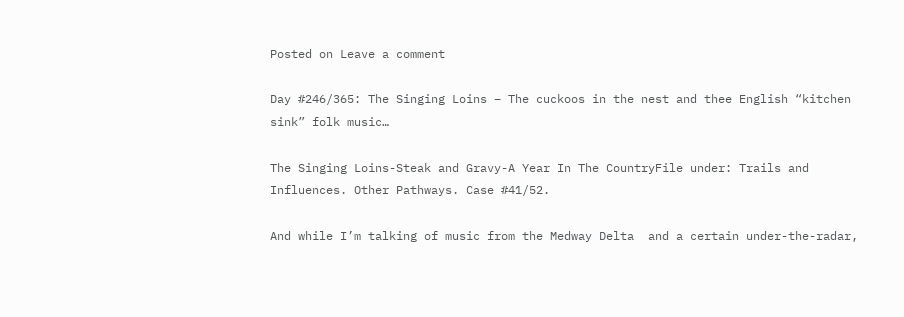Posted on Leave a comment

Day #246/365: The Singing Loins – The cuckoos in the nest and thee English “kitchen sink” folk music…

The Singing Loins-Steak and Gravy-A Year In The CountryFile under: Trails and Influences. Other Pathways. Case #41/52.

And while I’m talking of music from the Medway Delta  and a certain under-the-radar,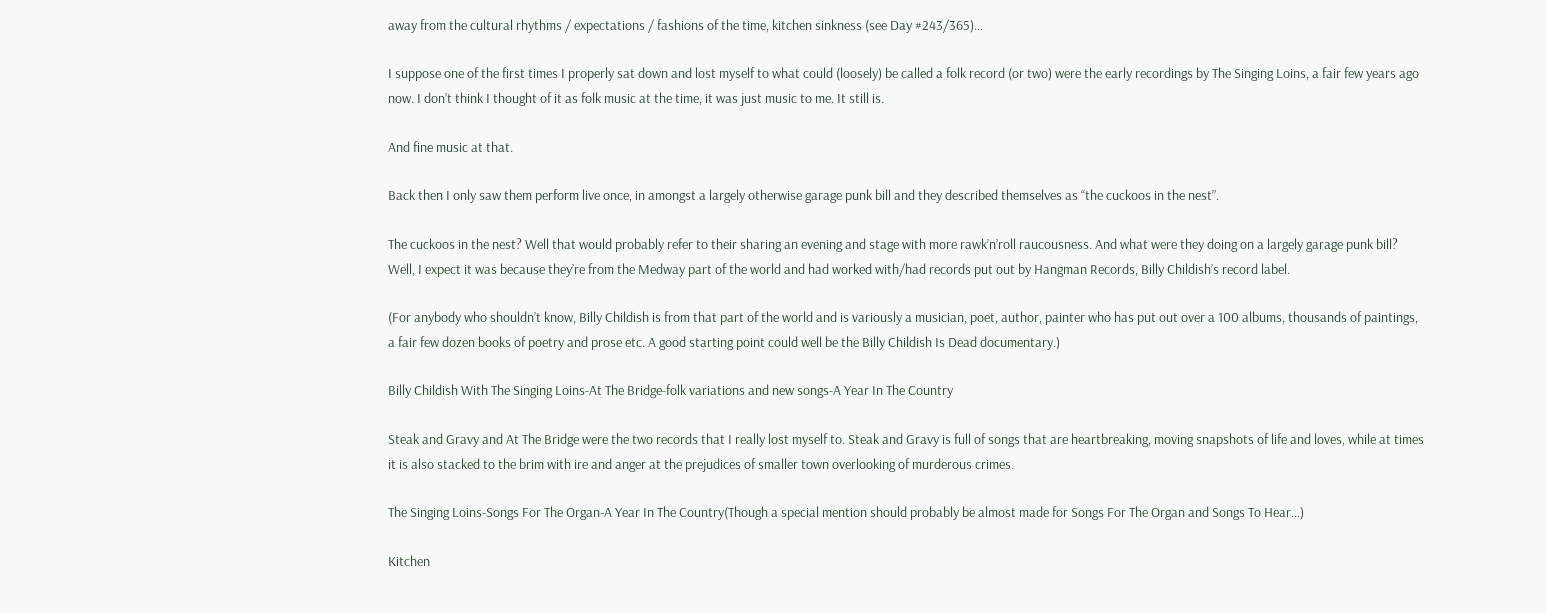away from the cultural rhythms / expectations / fashions of the time, kitchen sinkness (see Day #243/365)…

I suppose one of the first times I properly sat down and lost myself to what could (loosely) be called a folk record (or two) were the early recordings by The Singing Loins, a fair few years ago now. I don’t think I thought of it as folk music at the time, it was just music to me. It still is.

And fine music at that.

Back then I only saw them perform live once, in amongst a largely otherwise garage punk bill and they described themselves as “the cuckoos in the nest”.

The cuckoos in the nest? Well that would probably refer to their sharing an evening and stage with more rawk’n’roll raucousness. And what were they doing on a largely garage punk bill? Well, I expect it was because they’re from the Medway part of the world and had worked with/had records put out by Hangman Records, Billy Childish’s record label.

(For anybody who shouldn’t know, Billy Childish is from that part of the world and is variously a musician, poet, author, painter who has put out over a 100 albums, thousands of paintings, a fair few dozen books of poetry and prose etc. A good starting point could well be the Billy Childish Is Dead documentary.)

Billy Childish With The Singing Loins-At The Bridge-folk variations and new songs-A Year In The Country

Steak and Gravy and At The Bridge were the two records that I really lost myself to. Steak and Gravy is full of songs that are heartbreaking, moving snapshots of life and loves, while at times it is also stacked to the brim with ire and anger at the prejudices of smaller town overlooking of murderous crimes.

The Singing Loins-Songs For The Organ-A Year In The Country(Though a special mention should probably be almost made for Songs For The Organ and Songs To Hear…)

Kitchen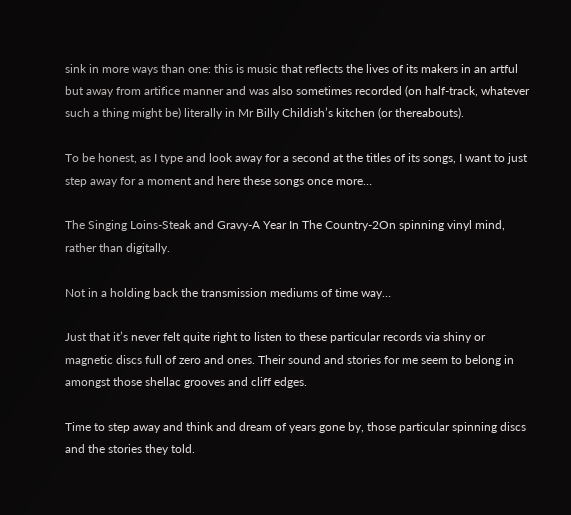sink in more ways than one: this is music that reflects the lives of its makers in an artful but away from artifice manner and was also sometimes recorded (on half-track, whatever such a thing might be) literally in Mr Billy Childish’s kitchen (or thereabouts).

To be honest, as I type and look away for a second at the titles of its songs, I want to just step away for a moment and here these songs once more…

The Singing Loins-Steak and Gravy-A Year In The Country-2On spinning vinyl mind, rather than digitally.

Not in a holding back the transmission mediums of time way…

Just that it’s never felt quite right to listen to these particular records via shiny or magnetic discs full of zero and ones. Their sound and stories for me seem to belong in amongst those shellac grooves and cliff edges.

Time to step away and think and dream of years gone by, those particular spinning discs and the stories they told.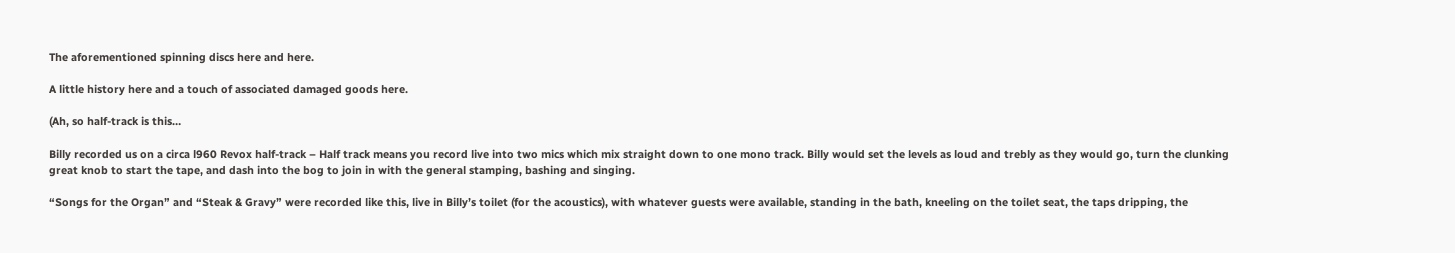The aforementioned spinning discs here and here.

A little history here and a touch of associated damaged goods here.

(Ah, so half-track is this…

Billy recorded us on a circa l960 Revox half-track – Half track means you record live into two mics which mix straight down to one mono track. Billy would set the levels as loud and trebly as they would go, turn the clunking great knob to start the tape, and dash into the bog to join in with the general stamping, bashing and singing.

“Songs for the Organ” and “Steak & Gravy” were recorded like this, live in Billy’s toilet (for the acoustics), with whatever guests were available, standing in the bath, kneeling on the toilet seat, the taps dripping, the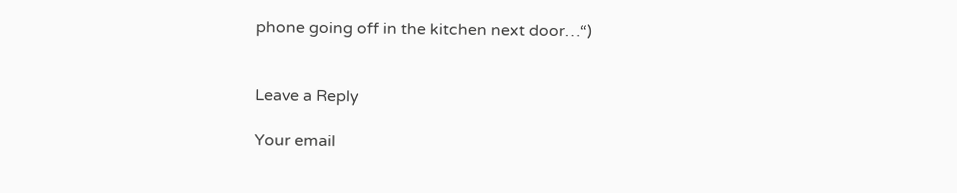phone going off in the kitchen next door…“)


Leave a Reply

Your email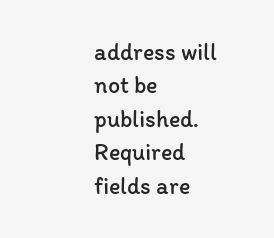address will not be published. Required fields are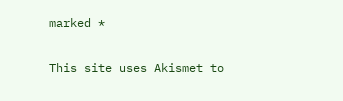marked *

This site uses Akismet to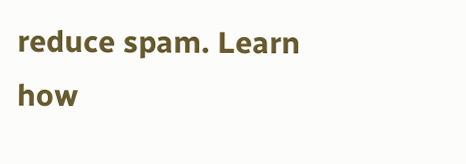reduce spam. Learn how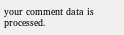your comment data is processed.